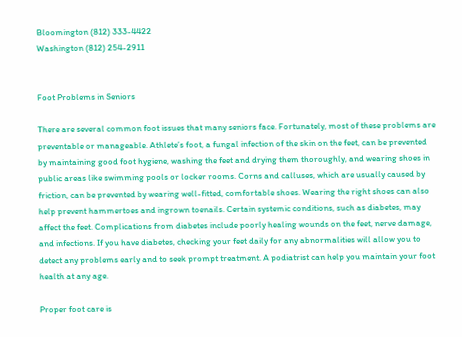Bloomington (812) 333-4422
Washington (812) 254-2911


Foot Problems in Seniors

There are several common foot issues that many seniors face. Fortunately, most of these problems are preventable or manageable. Athlete’s foot, a fungal infection of the skin on the feet, can be prevented by maintaining good foot hygiene, washing the feet and drying them thoroughly, and wearing shoes in public areas like swimming pools or locker rooms. Corns and calluses, which are usually caused by friction, can be prevented by wearing well-fitted, comfortable shoes. Wearing the right shoes can also help prevent hammertoes and ingrown toenails. Certain systemic conditions, such as diabetes, may affect the feet. Complications from diabetes include poorly healing wounds on the feet, nerve damage, and infections. If you have diabetes, checking your feet daily for any abnormalities will allow you to detect any problems early and to seek prompt treatment. A podiatrist can help you maintain your foot health at any age.

Proper foot care is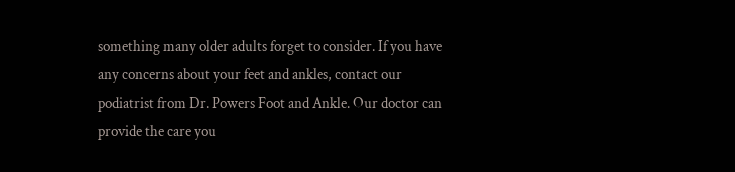something many older adults forget to consider. If you have any concerns about your feet and ankles, contact our podiatrist from Dr. Powers Foot and Ankle. Our doctor can provide the care you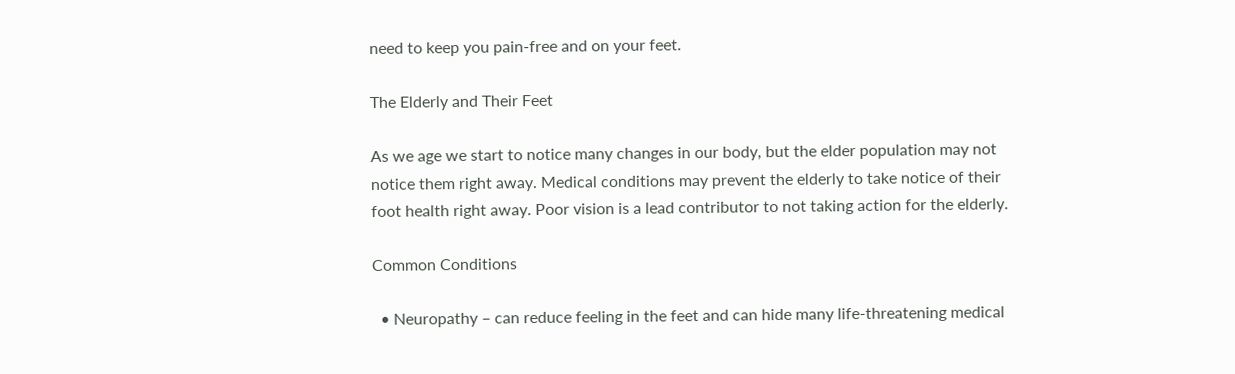need to keep you pain-free and on your feet.

The Elderly and Their Feet

As we age we start to notice many changes in our body, but the elder population may not notice them right away. Medical conditions may prevent the elderly to take notice of their foot health right away. Poor vision is a lead contributor to not taking action for the elderly.

Common Conditions

  • Neuropathy – can reduce feeling in the feet and can hide many life-threatening medical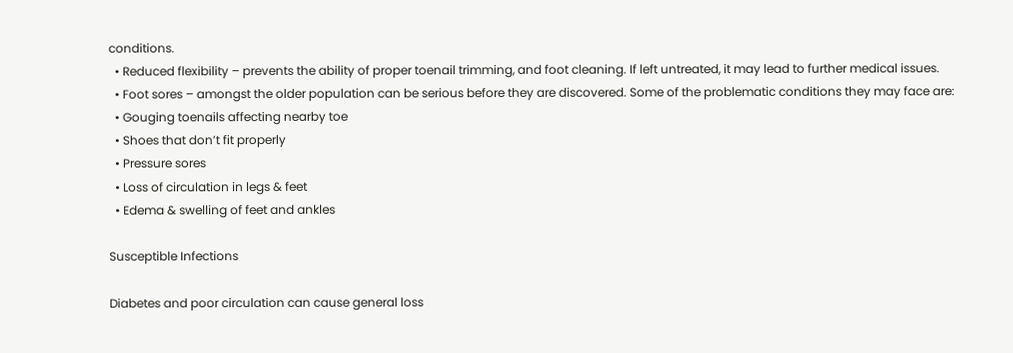conditions.
  • Reduced flexibility – prevents the ability of proper toenail trimming, and foot cleaning. If left untreated, it may lead to further medical issues.
  • Foot sores – amongst the older population can be serious before they are discovered. Some of the problematic conditions they may face are:
  • Gouging toenails affecting nearby toe
  • Shoes that don’t fit properly
  • Pressure sores
  • Loss of circulation in legs & feet
  • Edema & swelling of feet and ankles

Susceptible Infections

Diabetes and poor circulation can cause general loss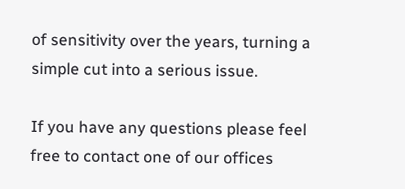of sensitivity over the years, turning a simple cut into a serious issue.

If you have any questions please feel free to contact one of our offices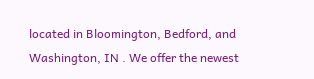located in Bloomington, Bedford, and Washington, IN . We offer the newest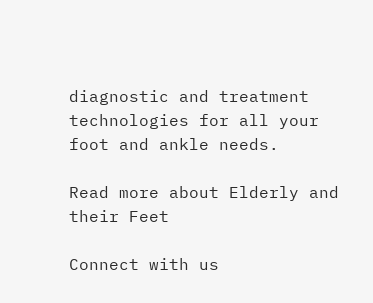diagnostic and treatment technologies for all your foot and ankle needs.

Read more about Elderly and their Feet

Connect with us